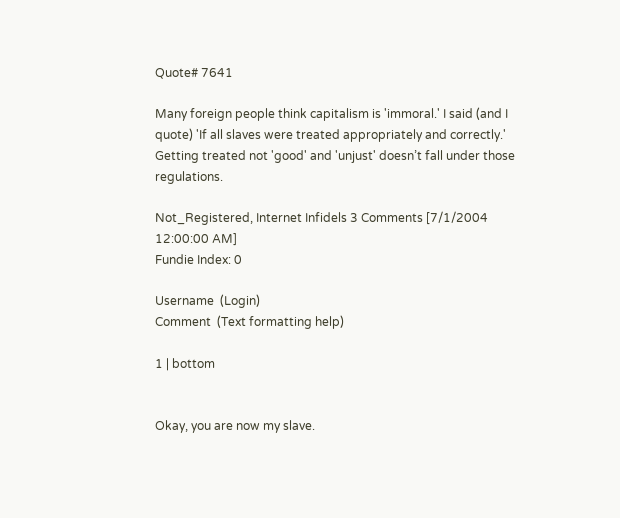Quote# 7641

Many foreign people think capitalism is 'immoral.' I said (and I quote) 'If all slaves were treated appropriately and correctly.' Getting treated not 'good' and 'unjust' doesn’t fall under those regulations.

Not_Registered, Internet Infidels 3 Comments [7/1/2004 12:00:00 AM]
Fundie Index: 0

Username  (Login)
Comment  (Text formatting help)

1 | bottom


Okay, you are now my slave.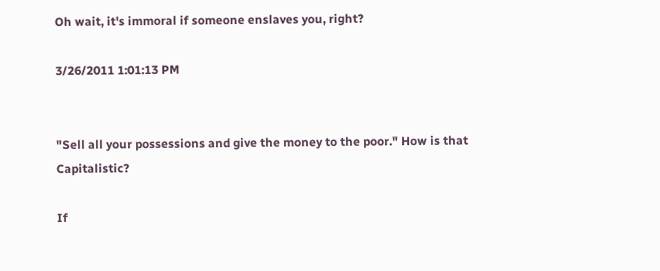Oh wait, it's immoral if someone enslaves you, right?

3/26/2011 1:01:13 PM


"Sell all your possessions and give the money to the poor." How is that Capitalistic?

If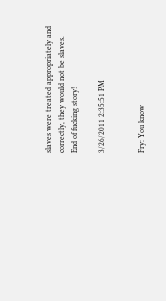slaves were treated appropriately and correctly, they would not be slaves.
End of fucking story!

3/26/2011 2:35:51 PM


Fry: You know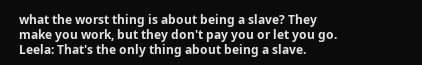what the worst thing is about being a slave? They make you work, but they don't pay you or let you go.
Leela: That's the only thing about being a slave.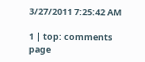3/27/2011 7:25:42 AM

1 | top: comments page